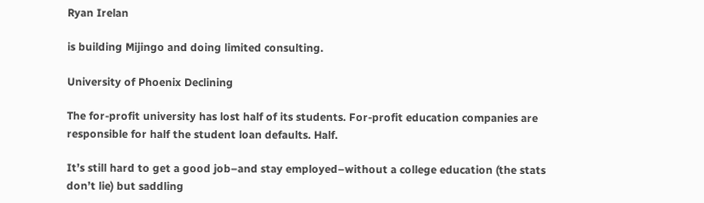Ryan Irelan

is building Mijingo and doing limited consulting.

University of Phoenix Declining

The for-profit university has lost half of its students. For-profit education companies are responsible for half the student loan defaults. Half.

It’s still hard to get a good job–and stay employed–without a college education (the stats don’t lie) but saddling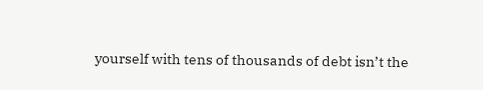yourself with tens of thousands of debt isn’t the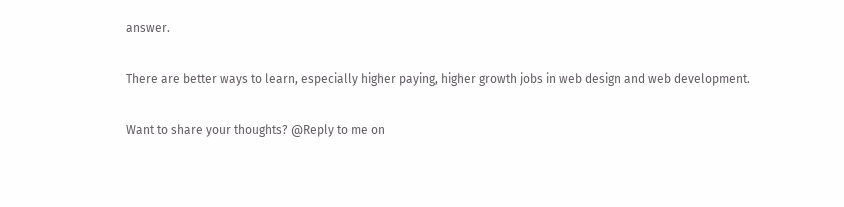answer.

There are better ways to learn, especially higher paying, higher growth jobs in web design and web development.

Want to share your thoughts? @Reply to me on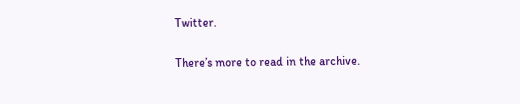Twitter.

There’s more to read in the archive.